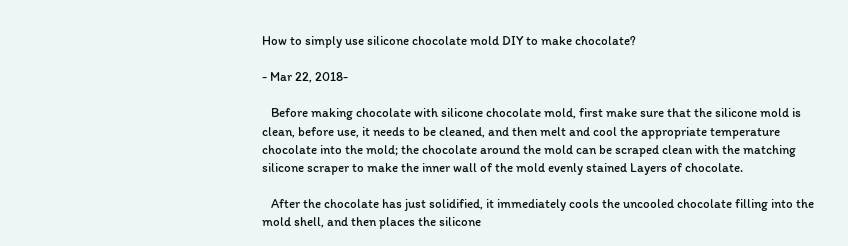How to simply use silicone chocolate mold DIY to make chocolate?

- Mar 22, 2018-

   Before making chocolate with silicone chocolate mold, first make sure that the silicone mold is clean, before use, it needs to be cleaned, and then melt and cool the appropriate temperature chocolate into the mold; the chocolate around the mold can be scraped clean with the matching silicone scraper to make the inner wall of the mold evenly stained Layers of chocolate.

   After the chocolate has just solidified, it immediately cools the uncooled chocolate filling into the mold shell, and then places the silicone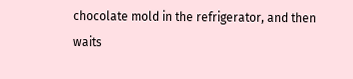chocolate mold in the refrigerator, and then waits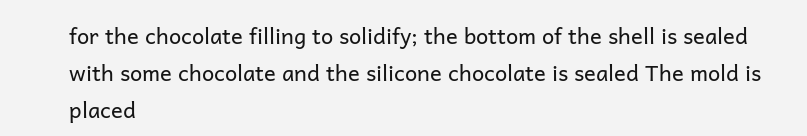for the chocolate filling to solidify; the bottom of the shell is sealed with some chocolate and the silicone chocolate is sealed The mold is placed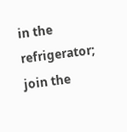in the refrigerator; join the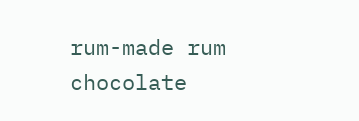rum-made rum chocolate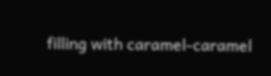filling with caramel-caramel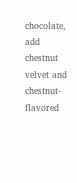chocolate, add chestnut velvet and chestnut-flavored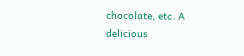chocolate, etc. A delicious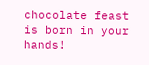chocolate feast is born in your hands!